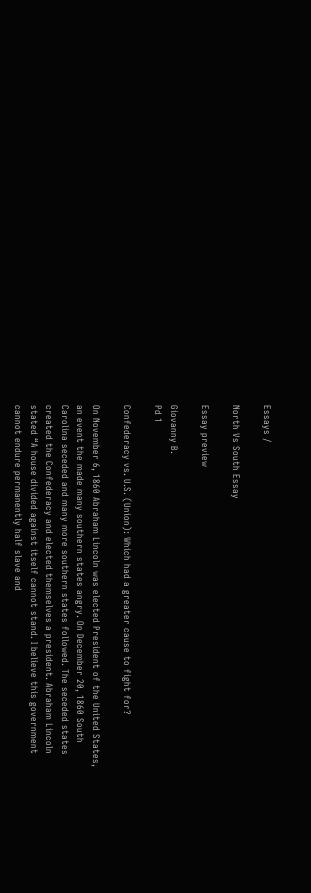Essays /

North Vs South Essay

Essay preview

Giovanny B.
Pd 1

Confederacy vs. U.S. (Union): Which had a greater cause to fight for?

On November 6, 1860 Abraham Lincoln was elected President of the United States, an event the made many southern states angry. On December 20, 1860 South Carolina seceded and many more southern states followed. The seceded states created the Confederacy and elected themselves a president. Abraham Lincoln stated “A house divided against itself cannot stand. I believe this government cannot endure permanently half slave and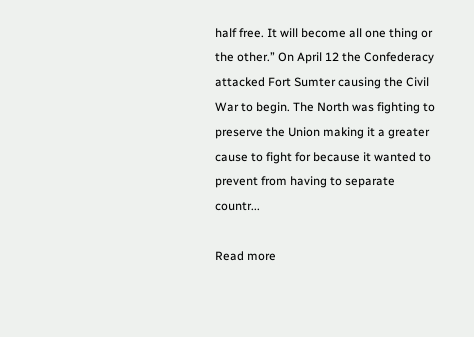half free. It will become all one thing or the other.” On April 12 the Confederacy attacked Fort Sumter causing the Civil War to begin. The North was fighting to preserve the Union making it a greater cause to fight for because it wanted to prevent from having to separate countr...

Read more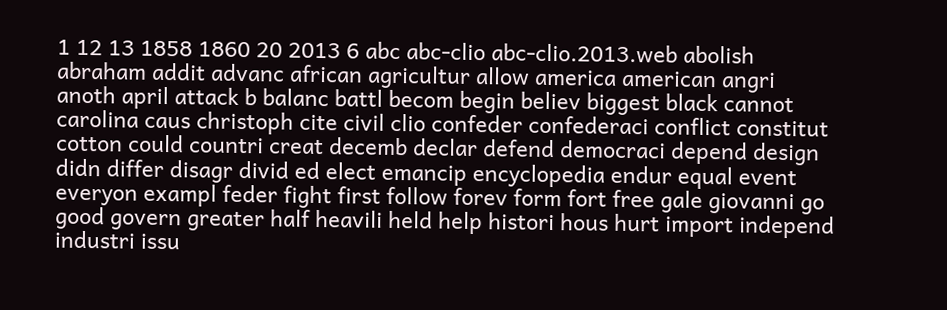1 12 13 1858 1860 20 2013 6 abc abc-clio abc-clio.2013.web abolish abraham addit advanc african agricultur allow america american angri anoth april attack b balanc battl becom begin believ biggest black cannot carolina caus christoph cite civil clio confeder confederaci conflict constitut cotton could countri creat decemb declar defend democraci depend design didn differ disagr divid ed elect emancip encyclopedia endur equal event everyon exampl feder fight first follow forev form fort free gale giovanni go good govern greater half heavili held help histori hous hurt import independ industri issu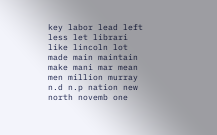key labor lead left less let librari like lincoln lot made main maintain make mani mar mean men million murray n.d n.p nation new north novemb one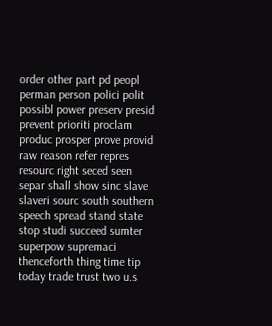order other part pd peopl perman person polici polit possibl power preserv presid prevent prioriti proclam produc prosper prove provid raw reason refer repres resourc right seced seen separ shall show sinc slave slaveri sourc south southern speech spread stand state stop studi succeed sumter superpow supremaci thenceforth thing time tip today trade trust two u.s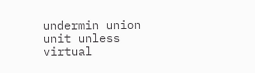undermin union unit unless virtual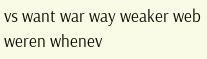vs want war way weaker web weren whenev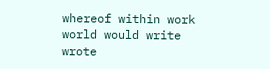whereof within work world would write wrote